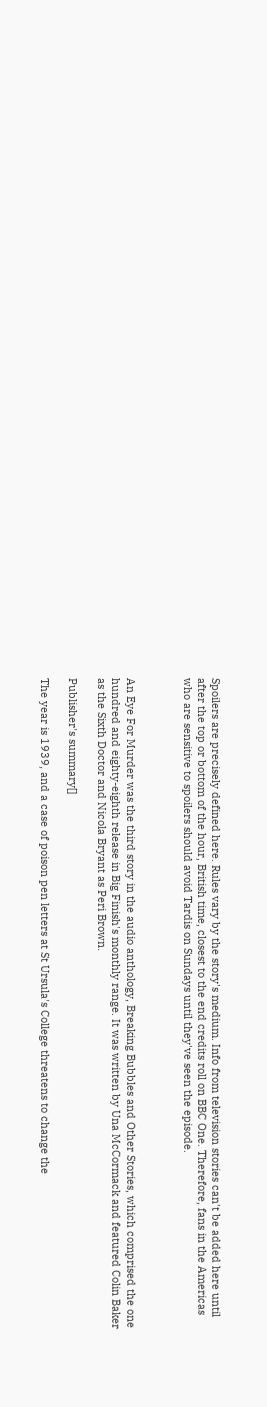Spoilers are precisely defined here. Rules vary by the story's medium. Info from television stories can't be added here until after the top or bottom of the hour, British time, closest to the end credits roll on BBC One. Therefore, fans in the Americas who are sensitive to spoilers should avoid Tardis on Sundays until they've seen the episode.



An Eye For Murder was the third story in the audio anthology, Breaking Bubbles and Other Stories, which comprised the one hundred and eighty-eighth release in Big Finish's monthly range. It was written by Una McCormack and featured Colin Baker as the Sixth Doctor and Nicola Bryant as Peri Brown.

Publisher's summary[]

The year is 1939, and a case of poison pen letters at St Ursula's College threatens to change the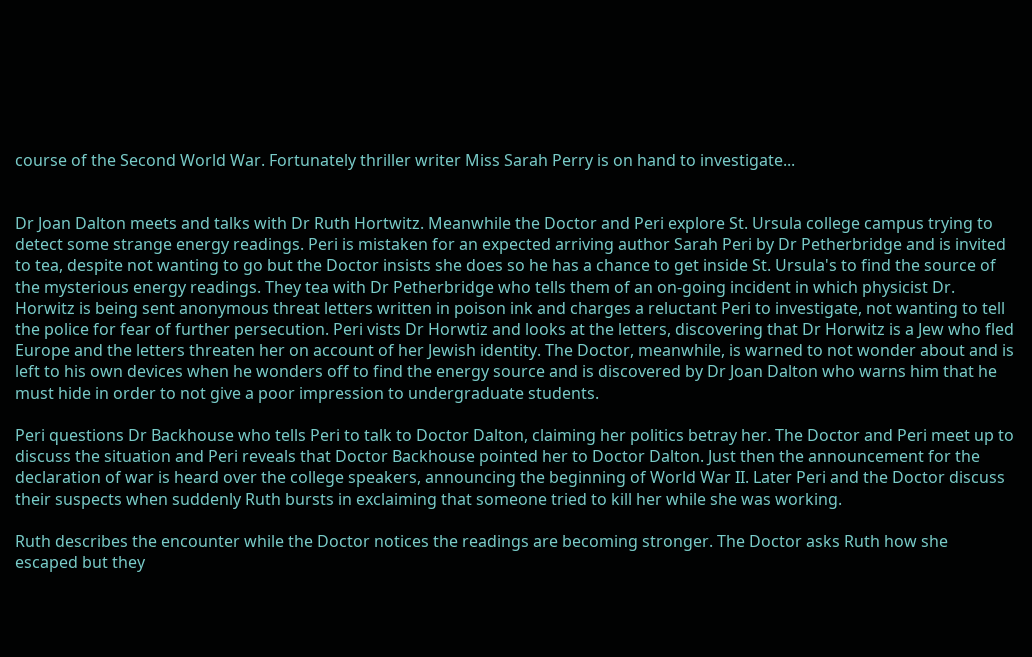course of the Second World War. Fortunately thriller writer Miss Sarah Perry is on hand to investigate...


Dr Joan Dalton meets and talks with Dr Ruth Hortwitz. Meanwhile the Doctor and Peri explore St. Ursula college campus trying to detect some strange energy readings. Peri is mistaken for an expected arriving author Sarah Peri by Dr Petherbridge and is invited to tea, despite not wanting to go but the Doctor insists she does so he has a chance to get inside St. Ursula's to find the source of the mysterious energy readings. They tea with Dr Petherbridge who tells them of an on-going incident in which physicist Dr. Horwitz is being sent anonymous threat letters written in poison ink and charges a reluctant Peri to investigate, not wanting to tell the police for fear of further persecution. Peri vists Dr Horwtiz and looks at the letters, discovering that Dr Horwitz is a Jew who fled Europe and the letters threaten her on account of her Jewish identity. The Doctor, meanwhile, is warned to not wonder about and is left to his own devices when he wonders off to find the energy source and is discovered by Dr Joan Dalton who warns him that he must hide in order to not give a poor impression to undergraduate students.

Peri questions Dr Backhouse who tells Peri to talk to Doctor Dalton, claiming her politics betray her. The Doctor and Peri meet up to discuss the situation and Peri reveals that Doctor Backhouse pointed her to Doctor Dalton. Just then the announcement for the declaration of war is heard over the college speakers, announcing the beginning of World War II. Later Peri and the Doctor discuss their suspects when suddenly Ruth bursts in exclaiming that someone tried to kill her while she was working.

Ruth describes the encounter while the Doctor notices the readings are becoming stronger. The Doctor asks Ruth how she escaped but they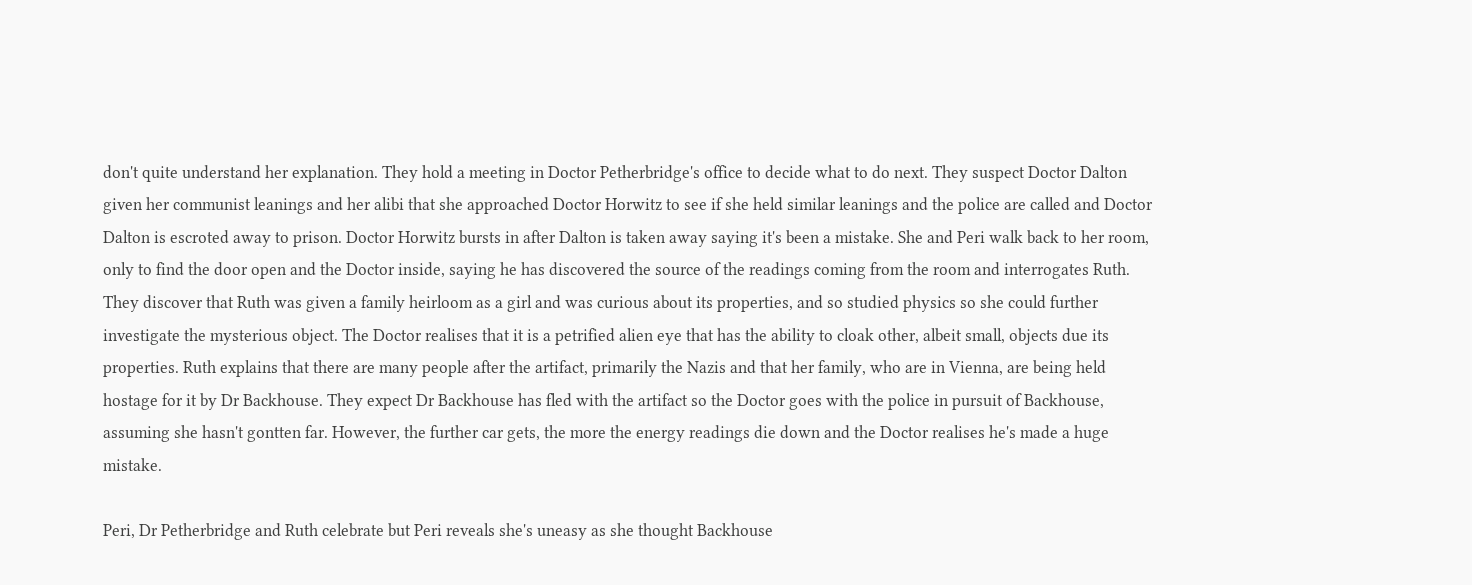don't quite understand her explanation. They hold a meeting in Doctor Petherbridge's office to decide what to do next. They suspect Doctor Dalton given her communist leanings and her alibi that she approached Doctor Horwitz to see if she held similar leanings and the police are called and Doctor Dalton is escroted away to prison. Doctor Horwitz bursts in after Dalton is taken away saying it's been a mistake. She and Peri walk back to her room, only to find the door open and the Doctor inside, saying he has discovered the source of the readings coming from the room and interrogates Ruth. They discover that Ruth was given a family heirloom as a girl and was curious about its properties, and so studied physics so she could further investigate the mysterious object. The Doctor realises that it is a petrified alien eye that has the ability to cloak other, albeit small, objects due its properties. Ruth explains that there are many people after the artifact, primarily the Nazis and that her family, who are in Vienna, are being held hostage for it by Dr Backhouse. They expect Dr Backhouse has fled with the artifact so the Doctor goes with the police in pursuit of Backhouse, assuming she hasn't gontten far. However, the further car gets, the more the energy readings die down and the Doctor realises he's made a huge mistake.

Peri, Dr Petherbridge and Ruth celebrate but Peri reveals she's uneasy as she thought Backhouse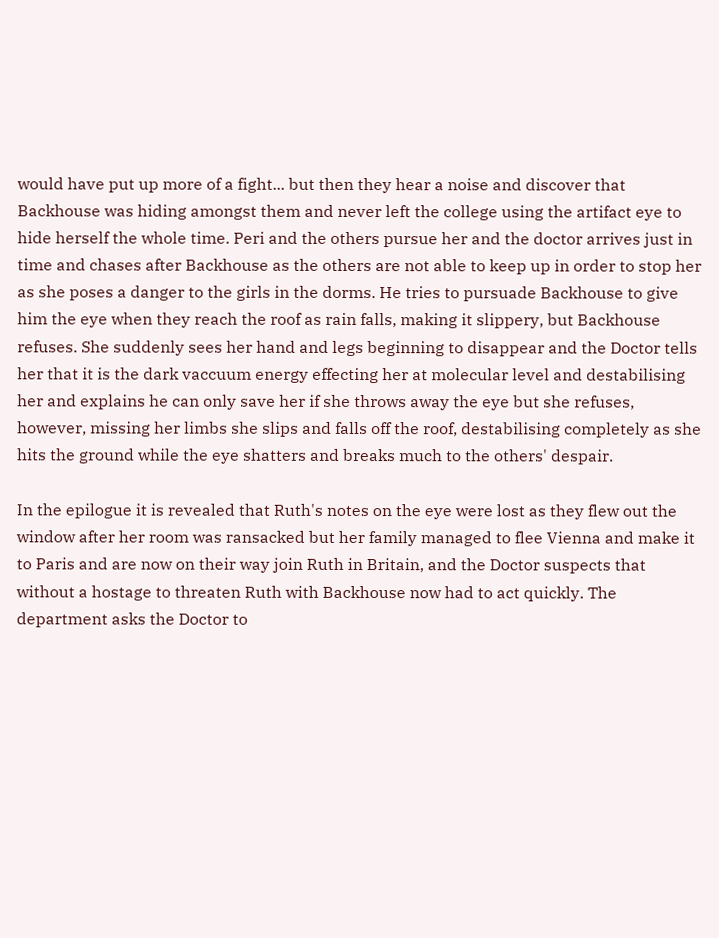would have put up more of a fight... but then they hear a noise and discover that Backhouse was hiding amongst them and never left the college using the artifact eye to hide herself the whole time. Peri and the others pursue her and the doctor arrives just in time and chases after Backhouse as the others are not able to keep up in order to stop her as she poses a danger to the girls in the dorms. He tries to pursuade Backhouse to give him the eye when they reach the roof as rain falls, making it slippery, but Backhouse refuses. She suddenly sees her hand and legs beginning to disappear and the Doctor tells her that it is the dark vaccuum energy effecting her at molecular level and destabilising her and explains he can only save her if she throws away the eye but she refuses, however, missing her limbs she slips and falls off the roof, destabilising completely as she hits the ground while the eye shatters and breaks much to the others' despair.

In the epilogue it is revealed that Ruth's notes on the eye were lost as they flew out the window after her room was ransacked but her family managed to flee Vienna and make it to Paris and are now on their way join Ruth in Britain, and the Doctor suspects that without a hostage to threaten Ruth with Backhouse now had to act quickly. The department asks the Doctor to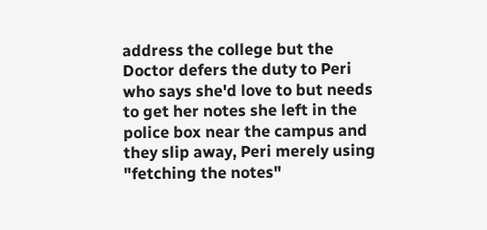address the college but the Doctor defers the duty to Peri who says she'd love to but needs to get her notes she left in the police box near the campus and they slip away, Peri merely using "fetching the notes"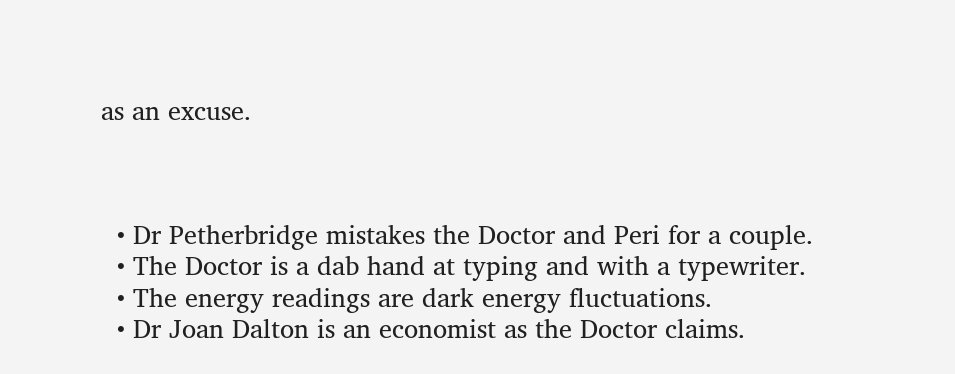as an excuse.



  • Dr Petherbridge mistakes the Doctor and Peri for a couple.
  • The Doctor is a dab hand at typing and with a typewriter.
  • The energy readings are dark energy fluctuations.
  • Dr Joan Dalton is an economist as the Doctor claims.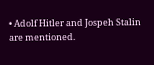• Adolf Hitler and Jospeh Stalin are mentioned.